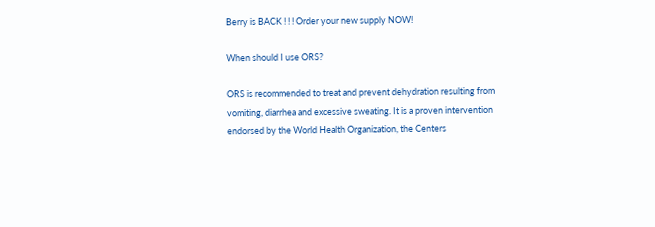Berry is BACK ! ! ! Order your new supply NOW!

When should I use ORS?

ORS is recommended to treat and prevent dehydration resulting from vomiting, diarrhea and excessive sweating. It is a proven intervention endorsed by the World Health Organization, the Centers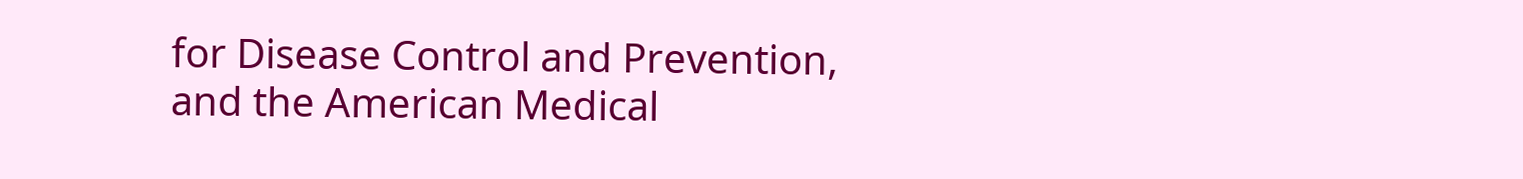for Disease Control and Prevention, and the American Medical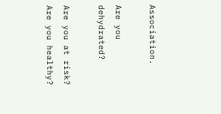Association.

Are you dehydrated?

Are you at risk?
Are you healthy?